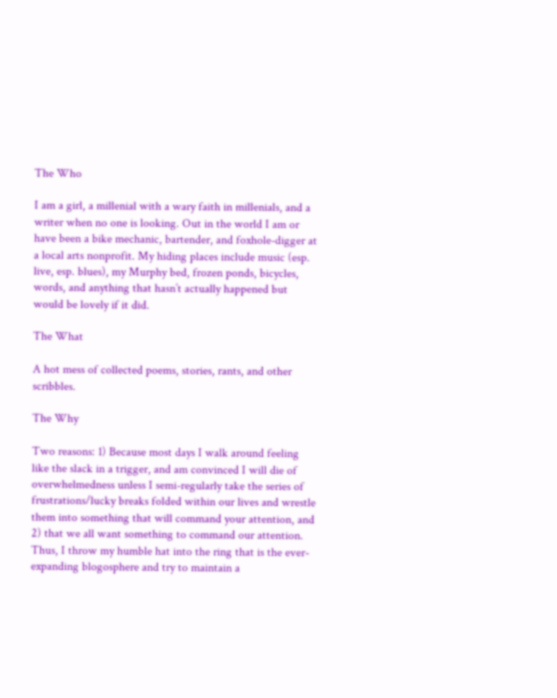The Who

I am a girl, a millenial with a wary faith in millenials, and a writer when no one is looking. Out in the world I am or have been a bike mechanic, bartender, and foxhole-digger at a local arts nonprofit. My hiding places include music (esp. live, esp. blues), my Murphy bed, frozen ponds, bicycles, words, and anything that hasn’t actually happened but would be lovely if it did.

The What

A hot mess of collected poems, stories, rants, and other scribbles.

The Why

Two reasons: 1) Because most days I walk around feeling like the slack in a trigger, and am convinced I will die of overwhelmedness unless I semi-regularly take the series of frustrations/lucky breaks folded within our lives and wrestle them into something that will command your attention, and 2) that we all want something to command our attention. Thus, I throw my humble hat into the ring that is the ever-expanding blogosphere and try to maintain a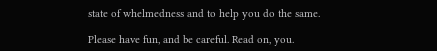state of whelmedness and to help you do the same.

Please have fun, and be careful. Read on, you.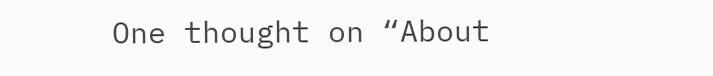One thought on “About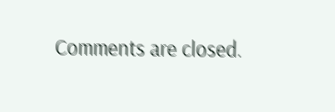Comments are closed.